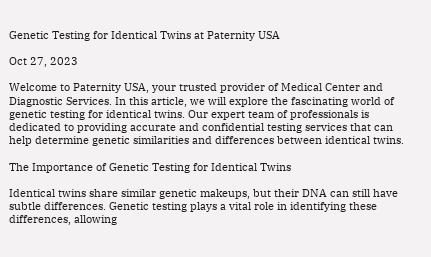Genetic Testing for Identical Twins at Paternity USA

Oct 27, 2023

Welcome to Paternity USA, your trusted provider of Medical Center and Diagnostic Services. In this article, we will explore the fascinating world of genetic testing for identical twins. Our expert team of professionals is dedicated to providing accurate and confidential testing services that can help determine genetic similarities and differences between identical twins.

The Importance of Genetic Testing for Identical Twins

Identical twins share similar genetic makeups, but their DNA can still have subtle differences. Genetic testing plays a vital role in identifying these differences, allowing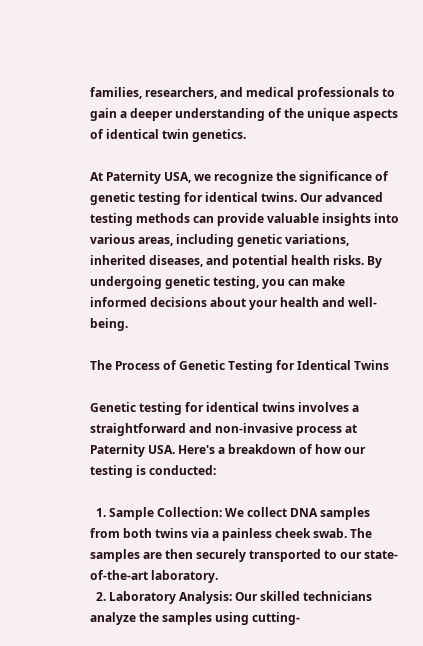families, researchers, and medical professionals to gain a deeper understanding of the unique aspects of identical twin genetics.

At Paternity USA, we recognize the significance of genetic testing for identical twins. Our advanced testing methods can provide valuable insights into various areas, including genetic variations, inherited diseases, and potential health risks. By undergoing genetic testing, you can make informed decisions about your health and well-being.

The Process of Genetic Testing for Identical Twins

Genetic testing for identical twins involves a straightforward and non-invasive process at Paternity USA. Here's a breakdown of how our testing is conducted:

  1. Sample Collection: We collect DNA samples from both twins via a painless cheek swab. The samples are then securely transported to our state-of-the-art laboratory.
  2. Laboratory Analysis: Our skilled technicians analyze the samples using cutting-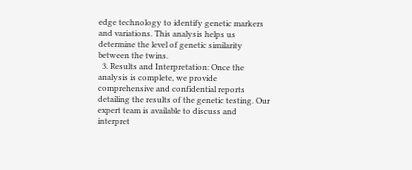edge technology to identify genetic markers and variations. This analysis helps us determine the level of genetic similarity between the twins.
  3. Results and Interpretation: Once the analysis is complete, we provide comprehensive and confidential reports detailing the results of the genetic testing. Our expert team is available to discuss and interpret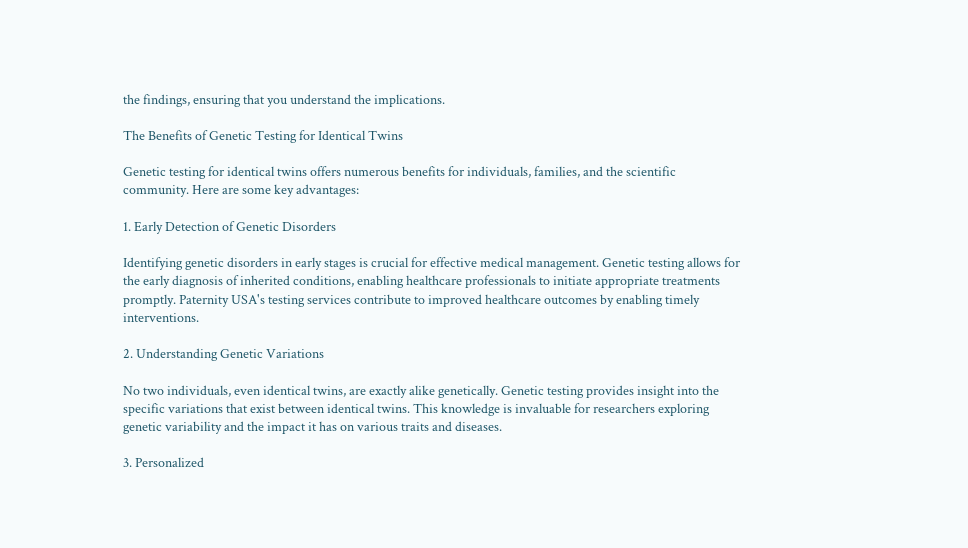the findings, ensuring that you understand the implications.

The Benefits of Genetic Testing for Identical Twins

Genetic testing for identical twins offers numerous benefits for individuals, families, and the scientific community. Here are some key advantages:

1. Early Detection of Genetic Disorders

Identifying genetic disorders in early stages is crucial for effective medical management. Genetic testing allows for the early diagnosis of inherited conditions, enabling healthcare professionals to initiate appropriate treatments promptly. Paternity USA's testing services contribute to improved healthcare outcomes by enabling timely interventions.

2. Understanding Genetic Variations

No two individuals, even identical twins, are exactly alike genetically. Genetic testing provides insight into the specific variations that exist between identical twins. This knowledge is invaluable for researchers exploring genetic variability and the impact it has on various traits and diseases.

3. Personalized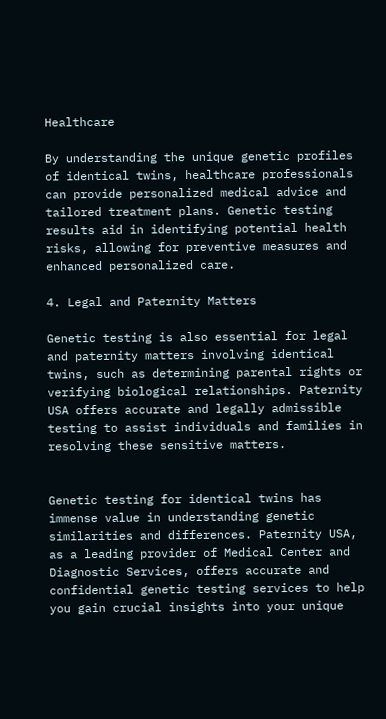Healthcare

By understanding the unique genetic profiles of identical twins, healthcare professionals can provide personalized medical advice and tailored treatment plans. Genetic testing results aid in identifying potential health risks, allowing for preventive measures and enhanced personalized care.

4. Legal and Paternity Matters

Genetic testing is also essential for legal and paternity matters involving identical twins, such as determining parental rights or verifying biological relationships. Paternity USA offers accurate and legally admissible testing to assist individuals and families in resolving these sensitive matters.


Genetic testing for identical twins has immense value in understanding genetic similarities and differences. Paternity USA, as a leading provider of Medical Center and Diagnostic Services, offers accurate and confidential genetic testing services to help you gain crucial insights into your unique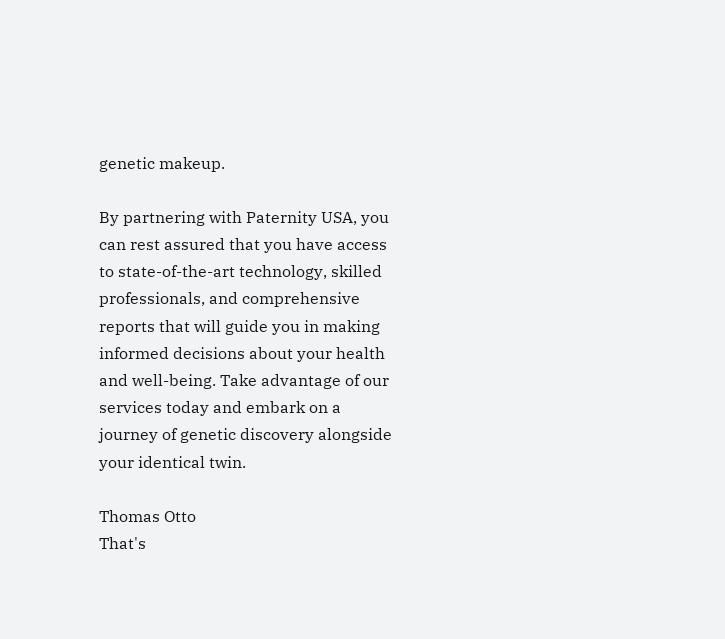genetic makeup.

By partnering with Paternity USA, you can rest assured that you have access to state-of-the-art technology, skilled professionals, and comprehensive reports that will guide you in making informed decisions about your health and well-being. Take advantage of our services today and embark on a journey of genetic discovery alongside your identical twin.

Thomas Otto
That's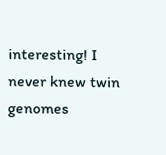interesting! I never knew twin genomes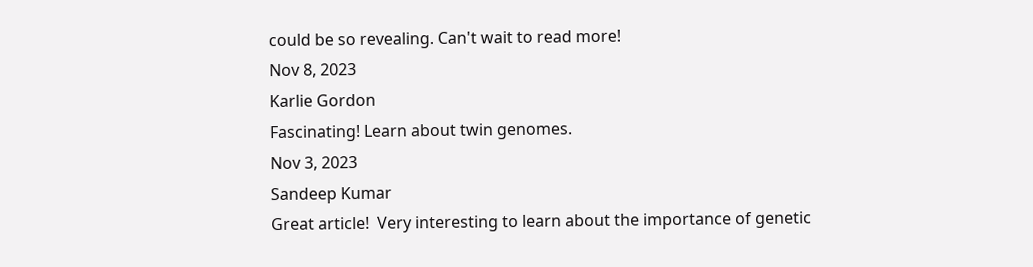could be so revealing. Can't wait to read more!
Nov 8, 2023
Karlie Gordon
Fascinating! Learn about twin genomes.
Nov 3, 2023
Sandeep Kumar
Great article!  Very interesting to learn about the importance of genetic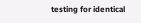testing for identical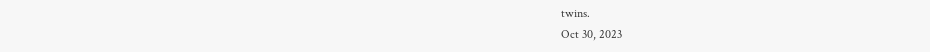twins.
Oct 30, 2023